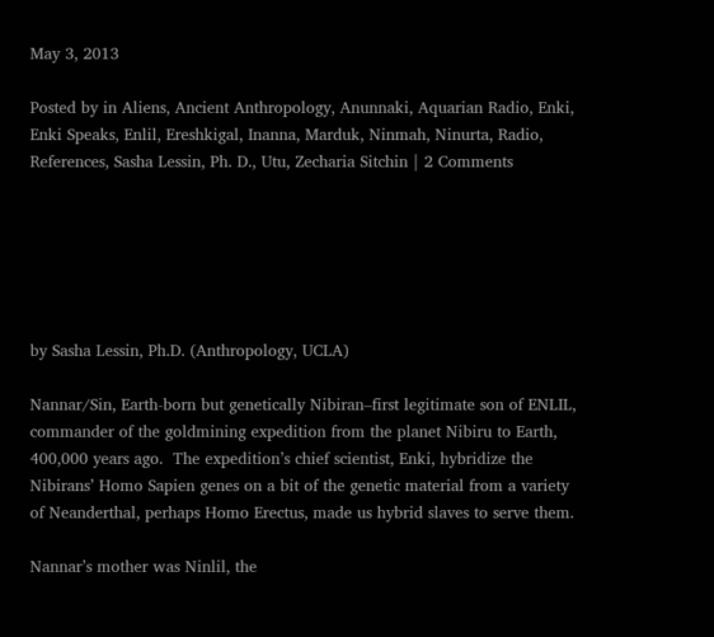May 3, 2013

Posted by in Aliens, Ancient Anthropology, Anunnaki, Aquarian Radio, Enki, Enki Speaks, Enlil, Ereshkigal, Inanna, Marduk, Ninmah, Ninurta, Radio, References, Sasha Lessin, Ph. D., Utu, Zecharia Sitchin | 2 Comments






by Sasha Lessin, Ph.D. (Anthropology, UCLA)

Nannar/Sin, Earth-born but genetically Nibiran–first legitimate son of ENLIL, commander of the goldmining expedition from the planet Nibiru to Earth, 400,000 years ago.  The expedition’s chief scientist, Enki, hybridize the Nibirans’ Homo Sapien genes on a bit of the genetic material from a variety of Neanderthal, perhaps Homo Erectus, made us hybrid slaves to serve them.

Nannar’s mother was Ninlil, the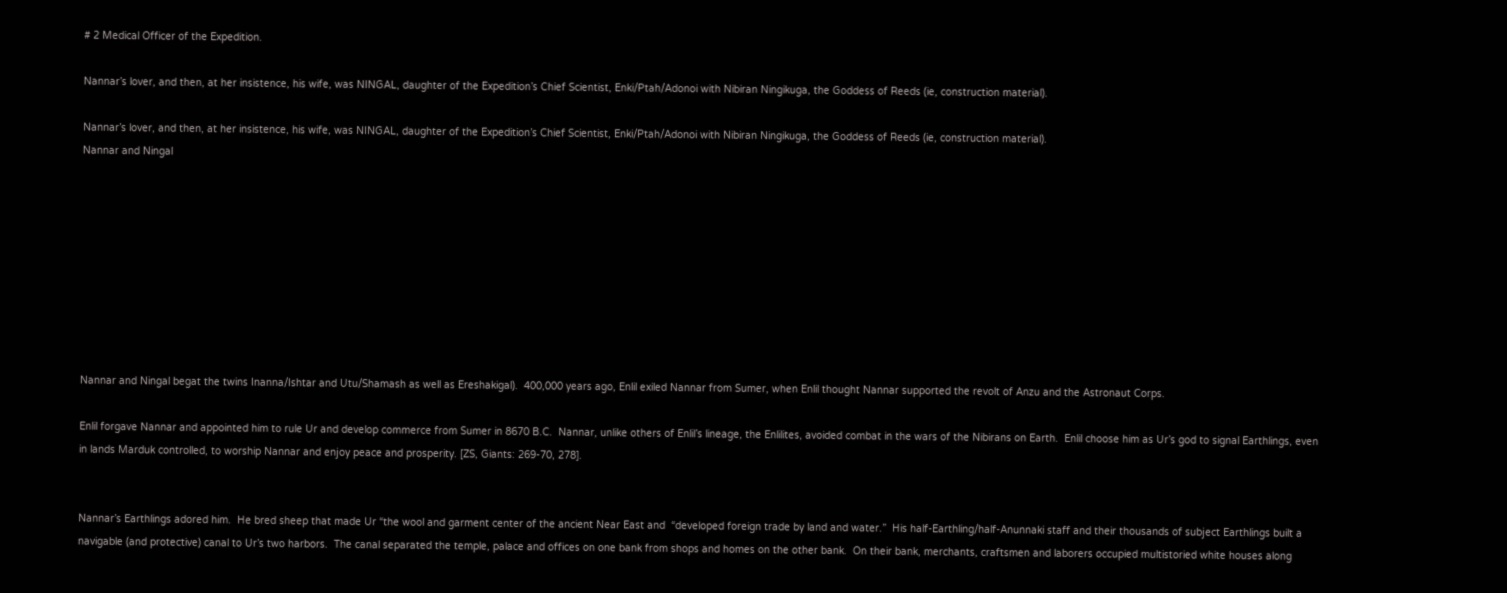# 2 Medical Officer of the Expedition.

Nannar’s lover, and then, at her insistence, his wife, was NINGAL, daughter of the Expedition’s Chief Scientist, Enki/Ptah/Adonoi with Nibiran Ningikuga, the Goddess of Reeds (ie, construction material).

Nannar’s lover, and then, at her insistence, his wife, was NINGAL, daughter of the Expedition’s Chief Scientist, Enki/Ptah/Adonoi with Nibiran Ningikuga, the Goddess of Reeds (ie, construction material).
Nannar and Ningal









Nannar and Ningal begat the twins Inanna/Ishtar and Utu/Shamash as well as Ereshakigal).  400,000 years ago, Enlil exiled Nannar from Sumer, when Enlil thought Nannar supported the revolt of Anzu and the Astronaut Corps.

Enlil forgave Nannar and appointed him to rule Ur and develop commerce from Sumer in 8670 B.C.  Nannar, unlike others of Enlil’s lineage, the Enlilites, avoided combat in the wars of the Nibirans on Earth.  Enlil choose him as Ur’s god to signal Earthlings, even in lands Marduk controlled, to worship Nannar and enjoy peace and prosperity. [ZS, Giants: 269-70, 278].


Nannar’s Earthlings adored him.  He bred sheep that made Ur “the wool and garment center of the ancient Near East and  “developed foreign trade by land and water.”  His half-Earthling/half-Anunnaki staff and their thousands of subject Earthlings built a navigable (and protective) canal to Ur’s two harbors.  The canal separated the temple, palace and offices on one bank from shops and homes on the other bank.  On their bank, merchants, craftsmen and laborers occupied multistoried white houses along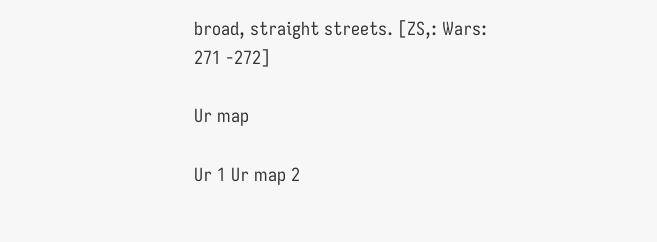broad, straight streets. [ZS,: Wars: 271 -272]

Ur map

Ur 1 Ur map 2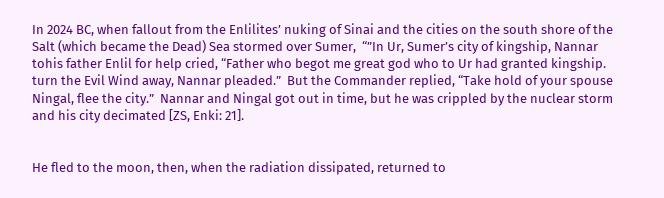In 2024 BC, when fallout from the Enlilites’ nuking of Sinai and the cities on the south shore of the Salt (which became the Dead) Sea stormed over Sumer,  “”In Ur, Sumer’s city of kingship, Nannar tohis father Enlil for help cried, “Father who begot me great god who to Ur had granted kingship. turn the Evil Wind away, Nannar pleaded.”  But the Commander replied, “Take hold of your spouse Ningal, flee the city.”  Nannar and Ningal got out in time, but he was crippled by the nuclear storm and his city decimated [ZS, Enki: 21].


He fled to the moon, then, when the radiation dissipated, returned to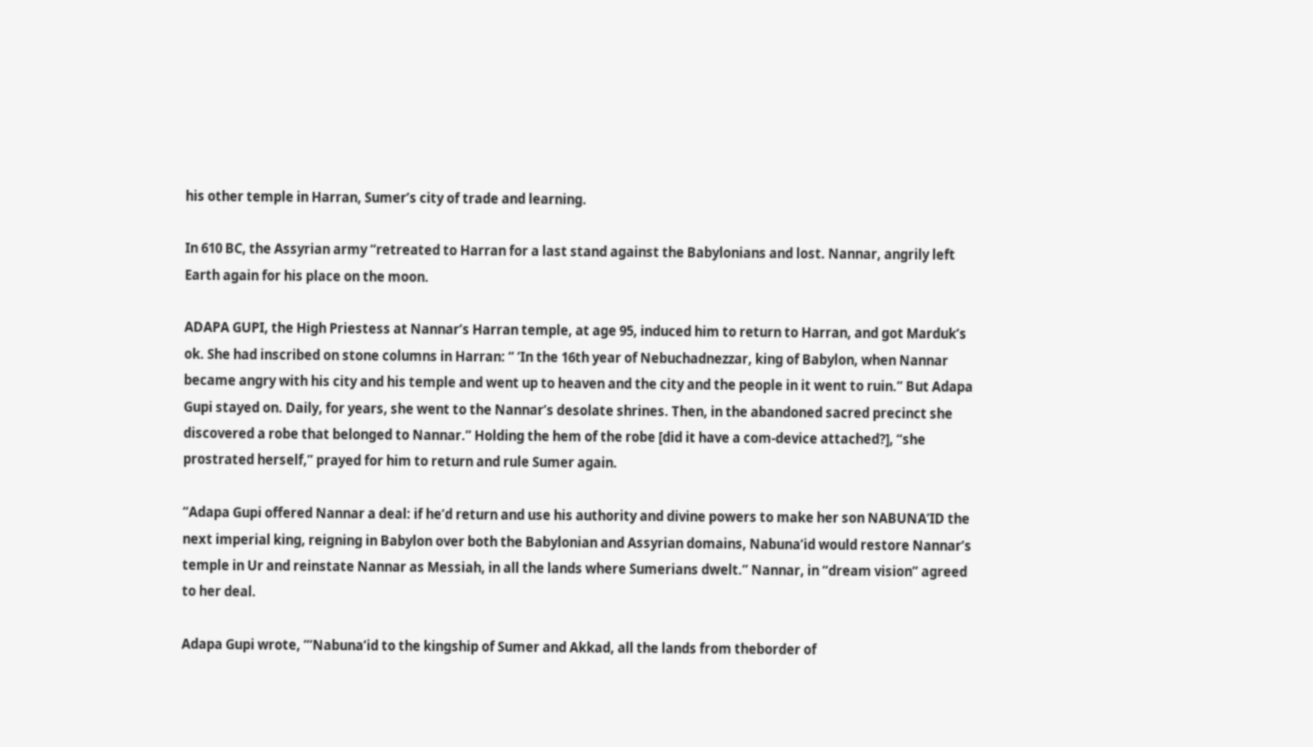his other temple in Harran, Sumer’s city of trade and learning.

In 610 BC, the Assyrian army “retreated to Harran for a last stand against the Babylonians and lost. Nannar, angrily left Earth again for his place on the moon.

ADAPA GUPI, the High Priestess at Nannar’s Harran temple, at age 95, induced him to return to Harran, and got Marduk’s ok. She had inscribed on stone columns in Harran: “ ‘In the 16th year of Nebuchadnezzar, king of Babylon, when Nannar became angry with his city and his temple and went up to heaven and the city and the people in it went to ruin.” But Adapa Gupi stayed on. Daily, for years, she went to the Nannar’s desolate shrines. Then, in the abandoned sacred precinct she discovered a robe that belonged to Nannar.” Holding the hem of the robe [did it have a com-device attached?], “she prostrated herself,” prayed for him to return and rule Sumer again.

“Adapa Gupi offered Nannar a deal: if he’d return and use his authority and divine powers to make her son NABUNA’ID the next imperial king, reigning in Babylon over both the Babylonian and Assyrian domains, Nabuna’id would restore Nannar’s temple in Ur and reinstate Nannar as Messiah, in all the lands where Sumerians dwelt.” Nannar, in “dream vision” agreed to her deal.

Adapa Gupi wrote, “‘Nabuna’id to the kingship of Sumer and Akkad, all the lands from theborder of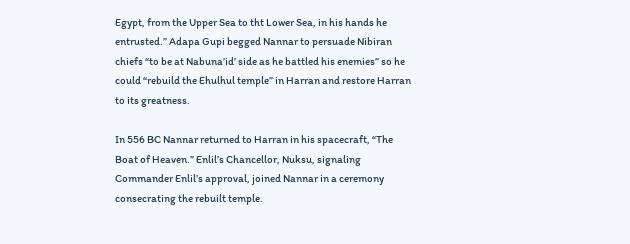Egypt, from the Upper Sea to tht Lower Sea, in his hands he entrusted.” Adapa Gupi begged Nannar to persuade Nibiran chiefs “to be at Nabuna’id’ side as he battled his enemies” so he could “rebuild the Ehulhul temple” in Harran and restore Harran to its greatness.

In 556 BC Nannar returned to Harran in his spacecraft, “The Boat of Heaven.” Enlil’s Chancellor, Nuksu, signaling Commander Enlil’s approval, joined Nannar in a ceremony consecrating the rebuilt temple.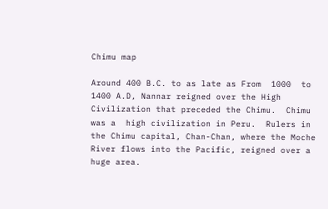Chimu map

Around 400 B.C. to as late as From  1000  to 1400 A.D, Nannar reigned over the High Civilization that preceded the Chimu.  Chimu was a  high civilization in Peru.  Rulers in the Chimu capital, Chan-Chan, where the Moche River flows into the Pacific, reigned over a huge area.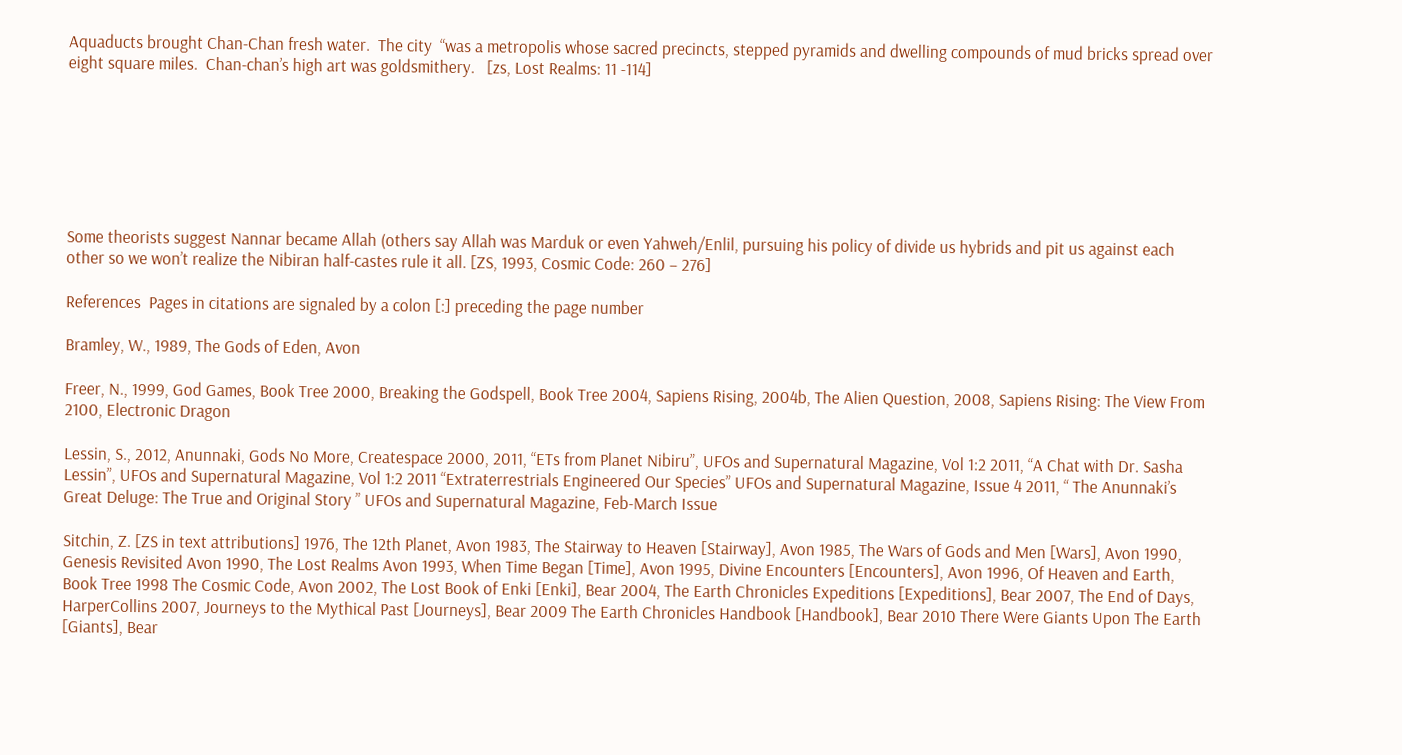Aquaducts brought Chan-Chan fresh water.  The city  “was a metropolis whose sacred precincts, stepped pyramids and dwelling compounds of mud bricks spread over eight square miles.  Chan-chan’s high art was goldsmithery.   [zs, Lost Realms: 11 -114]







Some theorists suggest Nannar became Allah (others say Allah was Marduk or even Yahweh/Enlil, pursuing his policy of divide us hybrids and pit us against each other so we won’t realize the Nibiran half-castes rule it all. [ZS, 1993, Cosmic Code: 260 – 276]

References  Pages in citations are signaled by a colon [:] preceding the page number

Bramley, W., 1989, The Gods of Eden, Avon

Freer, N., 1999, God Games, Book Tree 2000, Breaking the Godspell, Book Tree 2004, Sapiens Rising, 2004b, The Alien Question, 2008, Sapiens Rising: The View From 2100, Electronic Dragon

Lessin, S., 2012, Anunnaki, Gods No More, Createspace 2000, 2011, “ETs from Planet Nibiru”, UFOs and Supernatural Magazine, Vol 1:2 2011, “A Chat with Dr. Sasha Lessin”, UFOs and Supernatural Magazine, Vol 1:2 2011 “Extraterrestrials Engineered Our Species” UFOs and Supernatural Magazine, Issue 4 2011, “ The Anunnaki’s Great Deluge: The True and Original Story ” UFOs and Supernatural Magazine, Feb-March Issue

Sitchin, Z. [ZS in text attributions] 1976, The 12th Planet, Avon 1983, The Stairway to Heaven [Stairway], Avon 1985, The Wars of Gods and Men [Wars], Avon 1990, Genesis Revisited Avon 1990, The Lost Realms Avon 1993, When Time Began [Time], Avon 1995, Divine Encounters [Encounters], Avon 1996, Of Heaven and Earth, Book Tree 1998 The Cosmic Code, Avon 2002, The Lost Book of Enki [Enki], Bear 2004, The Earth Chronicles Expeditions [Expeditions], Bear 2007, The End of Days, HarperCollins 2007, Journeys to the Mythical Past [Journeys], Bear 2009 The Earth Chronicles Handbook [Handbook], Bear 2010 There Were Giants Upon The Earth [Giants], Bear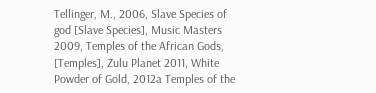Tellinger, M., 2006, Slave Species of god [Slave Species], Music Masters 2009, Temples of the African Gods, [Temples], Zulu Planet 2011, White Powder of Gold, 2012a Temples of the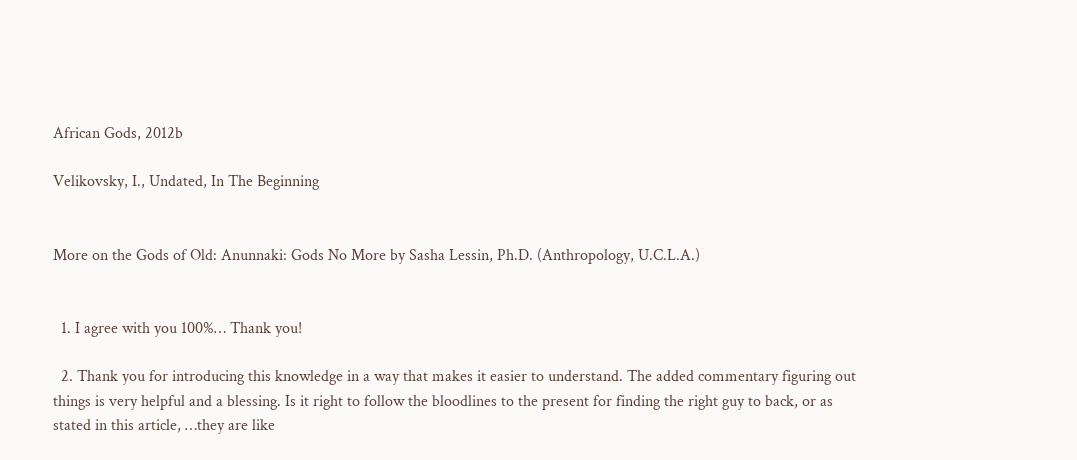African Gods, 2012b

Velikovsky, I., Undated, In The Beginning


More on the Gods of Old: Anunnaki: Gods No More by Sasha Lessin, Ph.D. (Anthropology, U.C.L.A.)


  1. I agree with you 100%… Thank you!

  2. Thank you for introducing this knowledge in a way that makes it easier to understand. The added commentary figuring out things is very helpful and a blessing. Is it right to follow the bloodlines to the present for finding the right guy to back, or as stated in this article, …they are like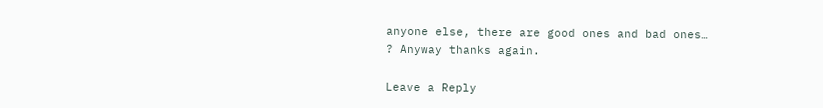anyone else, there are good ones and bad ones… ? Anyway thanks again.

Leave a Reply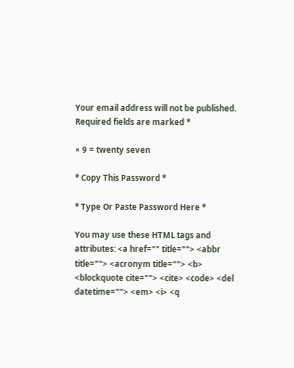Your email address will not be published. Required fields are marked *

× 9 = twenty seven

* Copy This Password *

* Type Or Paste Password Here *

You may use these HTML tags and attributes: <a href="" title=""> <abbr title=""> <acronym title=""> <b> <blockquote cite=""> <cite> <code> <del datetime=""> <em> <i> <q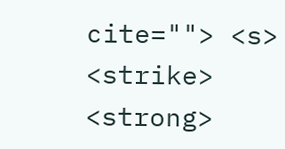cite=""> <s> <strike> <strong>